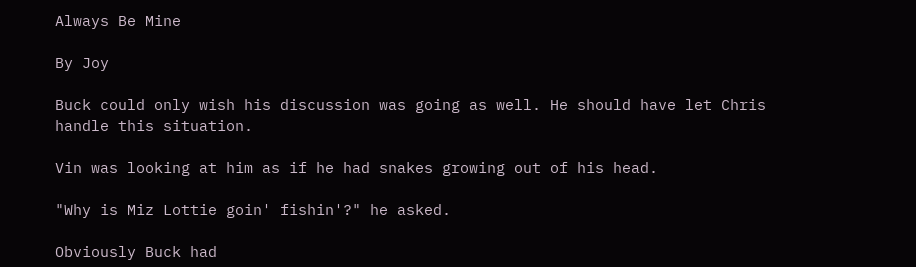Always Be Mine

By Joy

Buck could only wish his discussion was going as well. He should have let Chris handle this situation.

Vin was looking at him as if he had snakes growing out of his head.

"Why is Miz Lottie goin' fishin'?" he asked.

Obviously Buck had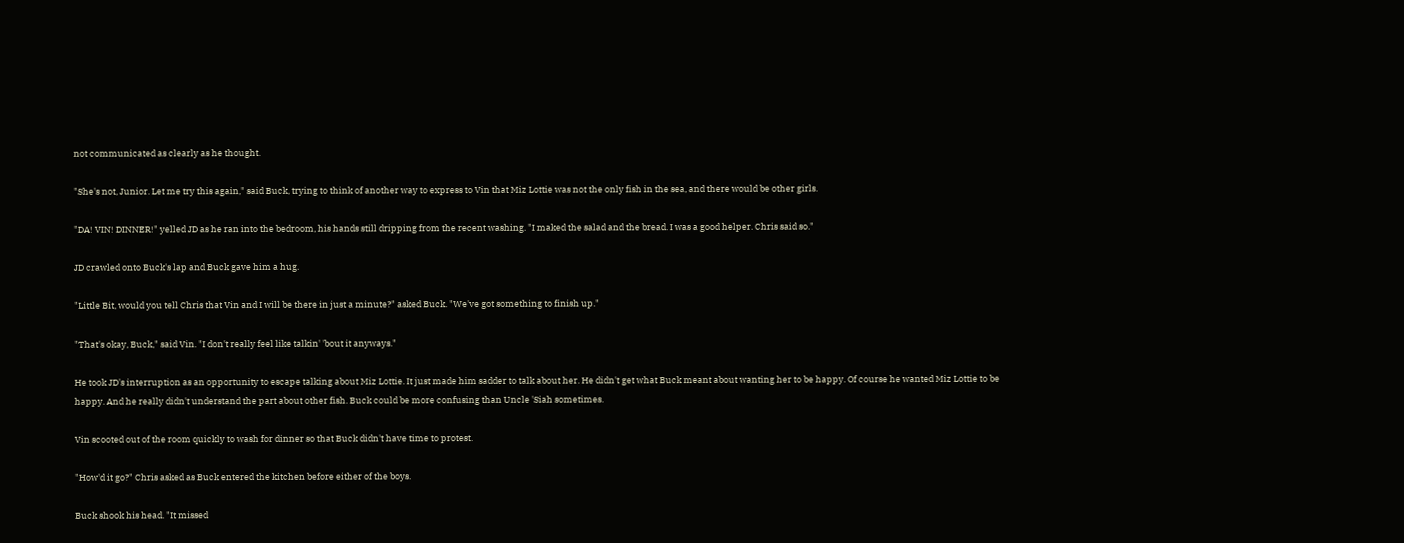not communicated as clearly as he thought.

"She's not, Junior. Let me try this again," said Buck, trying to think of another way to express to Vin that Miz Lottie was not the only fish in the sea, and there would be other girls.

"DA! VIN! DINNER!" yelled JD as he ran into the bedroom, his hands still dripping from the recent washing. "I maked the salad and the bread. I was a good helper. Chris said so."

JD crawled onto Buck's lap and Buck gave him a hug.

"Little Bit, would you tell Chris that Vin and I will be there in just a minute?" asked Buck. "We've got something to finish up."

"That's okay, Buck," said Vin. "I don't really feel like talkin' 'bout it anyways."

He took JD's interruption as an opportunity to escape talking about Miz Lottie. It just made him sadder to talk about her. He didn't get what Buck meant about wanting her to be happy. Of course he wanted Miz Lottie to be happy. And he really didn't understand the part about other fish. Buck could be more confusing than Uncle 'Siah sometimes.

Vin scooted out of the room quickly to wash for dinner so that Buck didn't have time to protest.

"How'd it go?" Chris asked as Buck entered the kitchen before either of the boys.

Buck shook his head. "It missed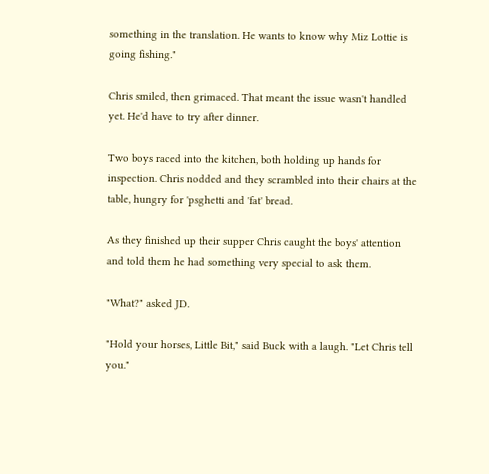something in the translation. He wants to know why Miz Lottie is going fishing."

Chris smiled, then grimaced. That meant the issue wasn't handled yet. He'd have to try after dinner.

Two boys raced into the kitchen, both holding up hands for inspection. Chris nodded and they scrambled into their chairs at the table, hungry for 'psghetti and 'fat' bread.

As they finished up their supper Chris caught the boys' attention and told them he had something very special to ask them.

"What?" asked JD.

"Hold your horses, Little Bit," said Buck with a laugh. "Let Chris tell you."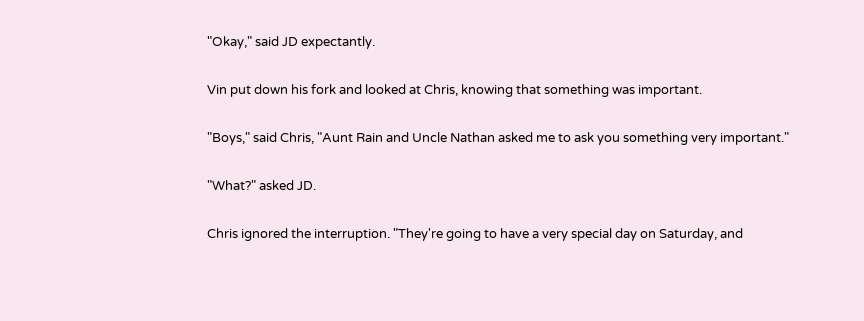"Okay," said JD expectantly.

Vin put down his fork and looked at Chris, knowing that something was important.

"Boys," said Chris, "Aunt Rain and Uncle Nathan asked me to ask you something very important."

"What?" asked JD.

Chris ignored the interruption. "They're going to have a very special day on Saturday, and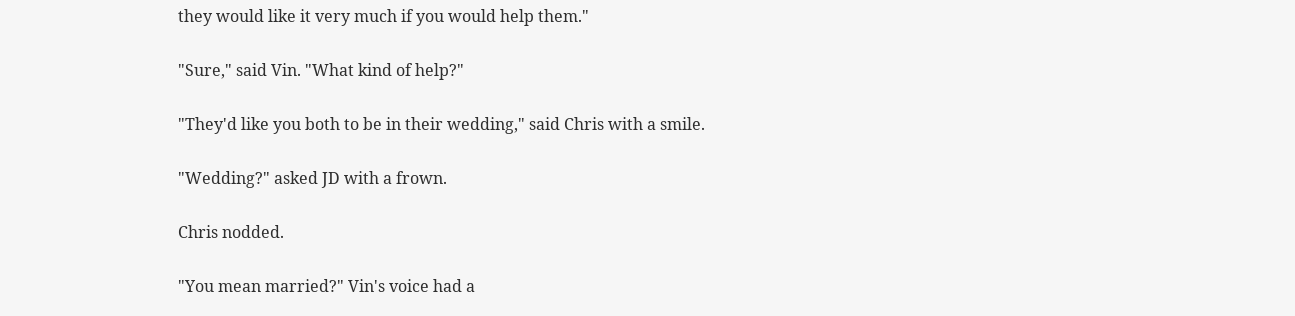they would like it very much if you would help them."

"Sure," said Vin. "What kind of help?"

"They'd like you both to be in their wedding," said Chris with a smile.

"Wedding?" asked JD with a frown.

Chris nodded.

"You mean married?" Vin's voice had a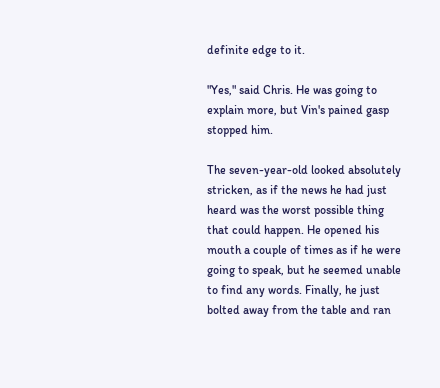definite edge to it.

"Yes," said Chris. He was going to explain more, but Vin's pained gasp stopped him.

The seven-year-old looked absolutely stricken, as if the news he had just heard was the worst possible thing that could happen. He opened his mouth a couple of times as if he were going to speak, but he seemed unable to find any words. Finally, he just bolted away from the table and ran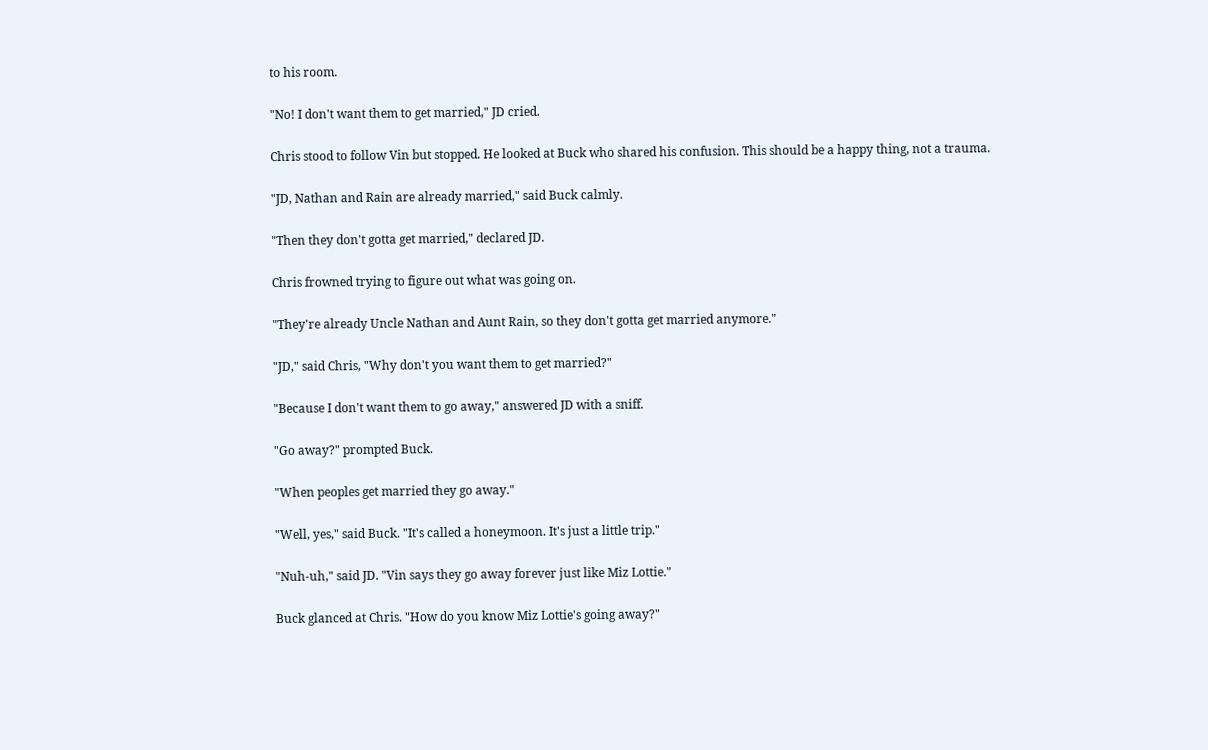to his room.

"No! I don't want them to get married," JD cried.

Chris stood to follow Vin but stopped. He looked at Buck who shared his confusion. This should be a happy thing, not a trauma.

"JD, Nathan and Rain are already married," said Buck calmly.

"Then they don't gotta get married," declared JD.

Chris frowned trying to figure out what was going on.

"They're already Uncle Nathan and Aunt Rain, so they don't gotta get married anymore."

"JD," said Chris, "Why don't you want them to get married?"

"Because I don't want them to go away," answered JD with a sniff.

"Go away?" prompted Buck.

"When peoples get married they go away."

"Well, yes," said Buck. "It's called a honeymoon. It's just a little trip."

"Nuh-uh," said JD. "Vin says they go away forever just like Miz Lottie."

Buck glanced at Chris. "How do you know Miz Lottie's going away?"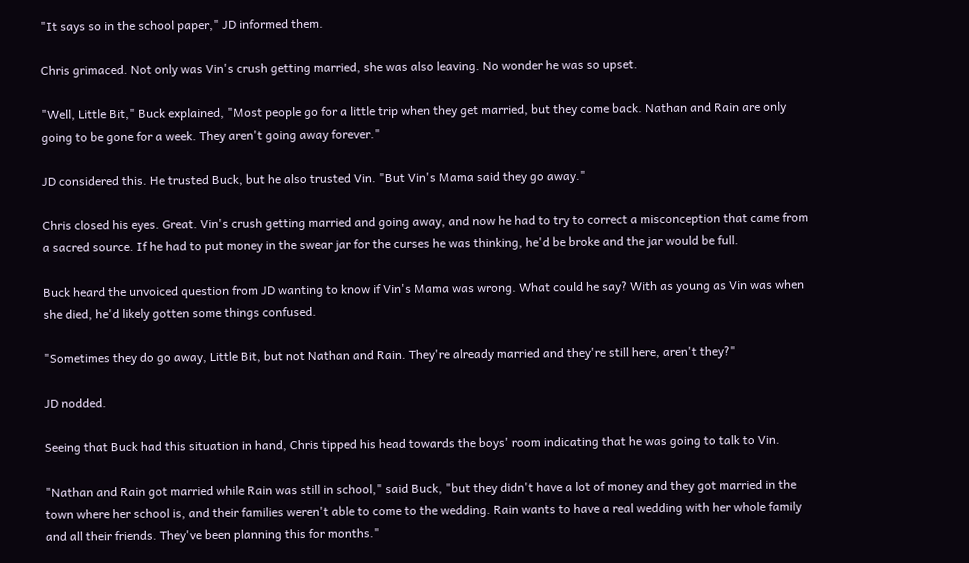"It says so in the school paper," JD informed them.

Chris grimaced. Not only was Vin's crush getting married, she was also leaving. No wonder he was so upset.

"Well, Little Bit," Buck explained, "Most people go for a little trip when they get married, but they come back. Nathan and Rain are only going to be gone for a week. They aren't going away forever."

JD considered this. He trusted Buck, but he also trusted Vin. "But Vin's Mama said they go away."

Chris closed his eyes. Great. Vin's crush getting married and going away, and now he had to try to correct a misconception that came from a sacred source. If he had to put money in the swear jar for the curses he was thinking, he'd be broke and the jar would be full.

Buck heard the unvoiced question from JD wanting to know if Vin's Mama was wrong. What could he say? With as young as Vin was when she died, he'd likely gotten some things confused.

"Sometimes they do go away, Little Bit, but not Nathan and Rain. They're already married and they're still here, aren't they?"

JD nodded.

Seeing that Buck had this situation in hand, Chris tipped his head towards the boys' room indicating that he was going to talk to Vin.

"Nathan and Rain got married while Rain was still in school," said Buck, "but they didn't have a lot of money and they got married in the town where her school is, and their families weren't able to come to the wedding. Rain wants to have a real wedding with her whole family and all their friends. They've been planning this for months."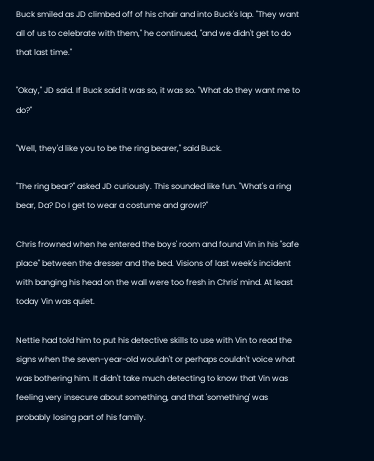Buck smiled as JD climbed off of his chair and into Buck's lap. "They want all of us to celebrate with them," he continued, "and we didn't get to do that last time."

"Okay," JD said. If Buck said it was so, it was so. "What do they want me to do?"

"Well, they'd like you to be the ring bearer," said Buck.

"The ring bear?" asked JD curiously. This sounded like fun. "What's a ring bear, Da? Do I get to wear a costume and growl?"

Chris frowned when he entered the boys' room and found Vin in his "safe place" between the dresser and the bed. Visions of last week's incident with banging his head on the wall were too fresh in Chris' mind. At least today Vin was quiet.

Nettie had told him to put his detective skills to use with Vin to read the signs when the seven-year-old wouldn't or perhaps couldn't voice what was bothering him. It didn't take much detecting to know that Vin was feeling very insecure about something, and that 'something' was probably losing part of his family.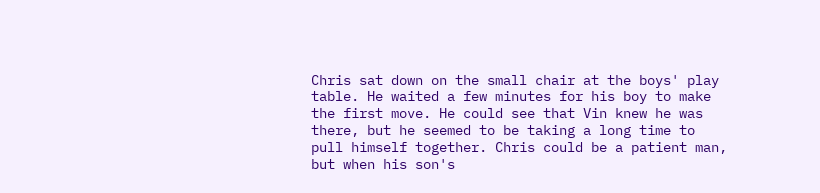Chris sat down on the small chair at the boys' play table. He waited a few minutes for his boy to make the first move. He could see that Vin knew he was there, but he seemed to be taking a long time to pull himself together. Chris could be a patient man, but when his son's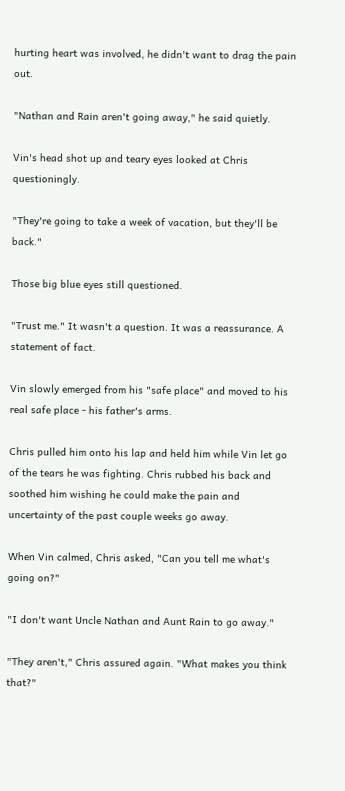hurting heart was involved, he didn't want to drag the pain out.

"Nathan and Rain aren't going away," he said quietly.

Vin's head shot up and teary eyes looked at Chris questioningly.

"They're going to take a week of vacation, but they'll be back."

Those big blue eyes still questioned.

"Trust me." It wasn't a question. It was a reassurance. A statement of fact.

Vin slowly emerged from his "safe place" and moved to his real safe place - his father's arms.

Chris pulled him onto his lap and held him while Vin let go of the tears he was fighting. Chris rubbed his back and soothed him wishing he could make the pain and uncertainty of the past couple weeks go away.

When Vin calmed, Chris asked, "Can you tell me what's going on?"

"I don't want Uncle Nathan and Aunt Rain to go away."

"They aren't," Chris assured again. "What makes you think that?"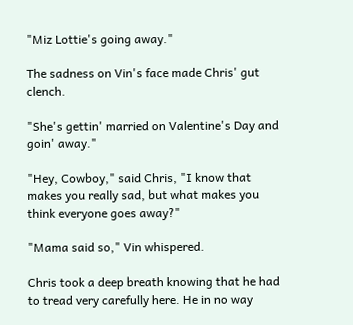"Miz Lottie's going away."

The sadness on Vin's face made Chris' gut clench.

"She's gettin' married on Valentine's Day and goin' away."

"Hey, Cowboy," said Chris, "I know that makes you really sad, but what makes you think everyone goes away?"

"Mama said so," Vin whispered.

Chris took a deep breath knowing that he had to tread very carefully here. He in no way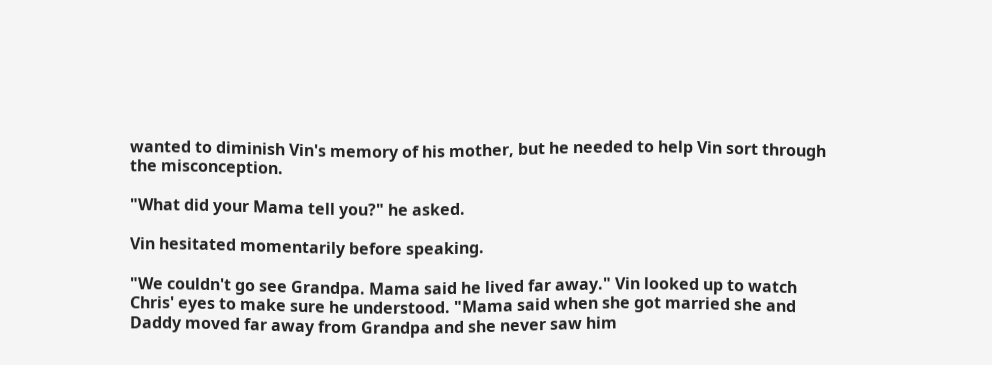wanted to diminish Vin's memory of his mother, but he needed to help Vin sort through the misconception.

"What did your Mama tell you?" he asked.

Vin hesitated momentarily before speaking.

"We couldn't go see Grandpa. Mama said he lived far away." Vin looked up to watch Chris' eyes to make sure he understood. "Mama said when she got married she and Daddy moved far away from Grandpa and she never saw him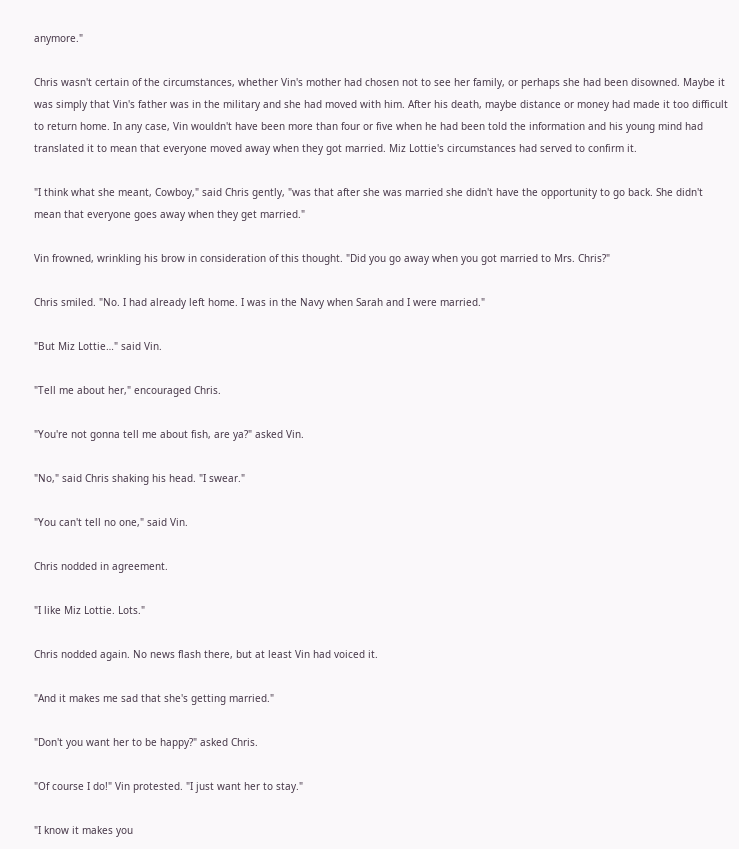anymore."

Chris wasn't certain of the circumstances, whether Vin's mother had chosen not to see her family, or perhaps she had been disowned. Maybe it was simply that Vin's father was in the military and she had moved with him. After his death, maybe distance or money had made it too difficult to return home. In any case, Vin wouldn't have been more than four or five when he had been told the information and his young mind had translated it to mean that everyone moved away when they got married. Miz Lottie's circumstances had served to confirm it.

"I think what she meant, Cowboy," said Chris gently, "was that after she was married she didn't have the opportunity to go back. She didn't mean that everyone goes away when they get married."

Vin frowned, wrinkling his brow in consideration of this thought. "Did you go away when you got married to Mrs. Chris?"

Chris smiled. "No. I had already left home. I was in the Navy when Sarah and I were married."

"But Miz Lottie…" said Vin.

"Tell me about her," encouraged Chris.

"You're not gonna tell me about fish, are ya?" asked Vin.

"No," said Chris shaking his head. "I swear."

"You can't tell no one," said Vin.

Chris nodded in agreement.

"I like Miz Lottie. Lots."

Chris nodded again. No news flash there, but at least Vin had voiced it.

"And it makes me sad that she's getting married."

"Don't you want her to be happy?" asked Chris.

"Of course I do!" Vin protested. "I just want her to stay."

"I know it makes you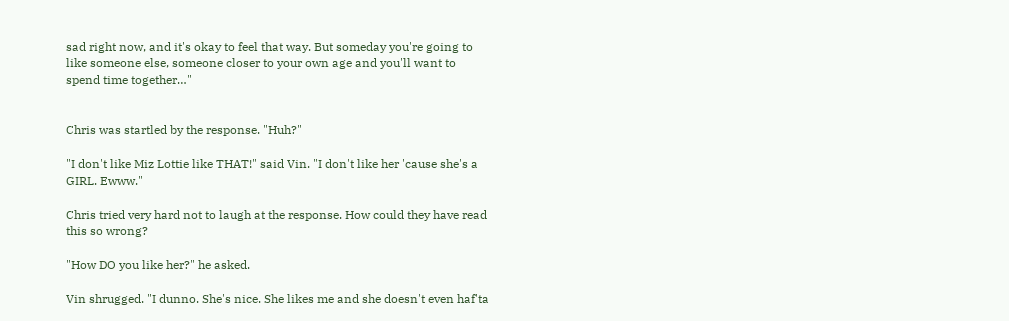sad right now, and it's okay to feel that way. But someday you're going to like someone else, someone closer to your own age and you'll want to spend time together…"


Chris was startled by the response. "Huh?"

"I don't like Miz Lottie like THAT!" said Vin. "I don't like her 'cause she's a GIRL. Ewww."

Chris tried very hard not to laugh at the response. How could they have read this so wrong?

"How DO you like her?" he asked.

Vin shrugged. "I dunno. She's nice. She likes me and she doesn't even haf'ta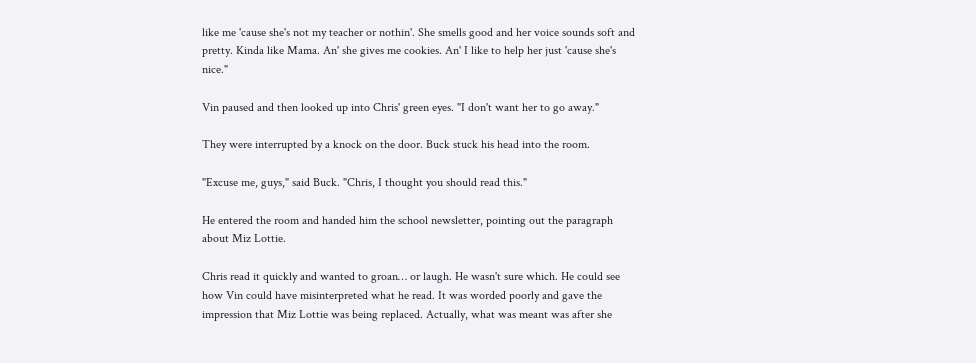like me 'cause she's not my teacher or nothin'. She smells good and her voice sounds soft and pretty. Kinda like Mama. An' she gives me cookies. An' I like to help her just 'cause she's nice."

Vin paused and then looked up into Chris' green eyes. "I don't want her to go away."

They were interrupted by a knock on the door. Buck stuck his head into the room.

"Excuse me, guys," said Buck. "Chris, I thought you should read this."

He entered the room and handed him the school newsletter, pointing out the paragraph about Miz Lottie.

Chris read it quickly and wanted to groan… or laugh. He wasn't sure which. He could see how Vin could have misinterpreted what he read. It was worded poorly and gave the impression that Miz Lottie was being replaced. Actually, what was meant was after she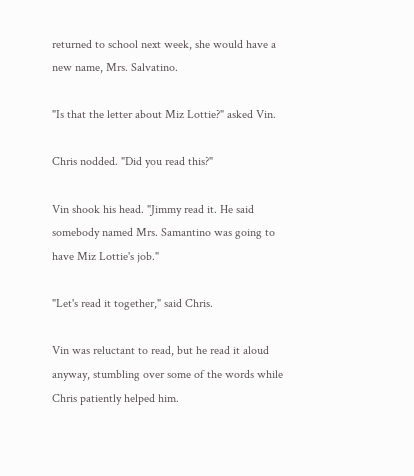returned to school next week, she would have a new name, Mrs. Salvatino.

"Is that the letter about Miz Lottie?" asked Vin.

Chris nodded. "Did you read this?"

Vin shook his head. "Jimmy read it. He said somebody named Mrs. Samantino was going to have Miz Lottie's job."

"Let's read it together," said Chris.

Vin was reluctant to read, but he read it aloud anyway, stumbling over some of the words while Chris patiently helped him.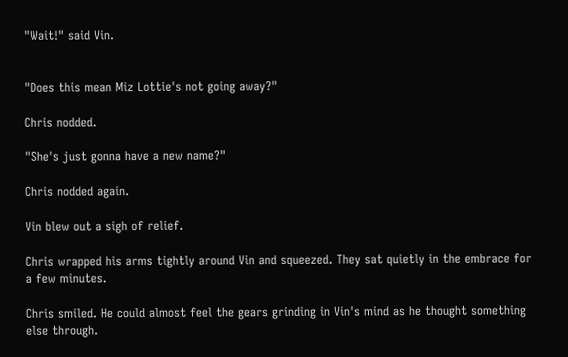"Wait!" said Vin.


"Does this mean Miz Lottie's not going away?"

Chris nodded.

"She's just gonna have a new name?"

Chris nodded again.

Vin blew out a sigh of relief.

Chris wrapped his arms tightly around Vin and squeezed. They sat quietly in the embrace for a few minutes.

Chris smiled. He could almost feel the gears grinding in Vin's mind as he thought something else through.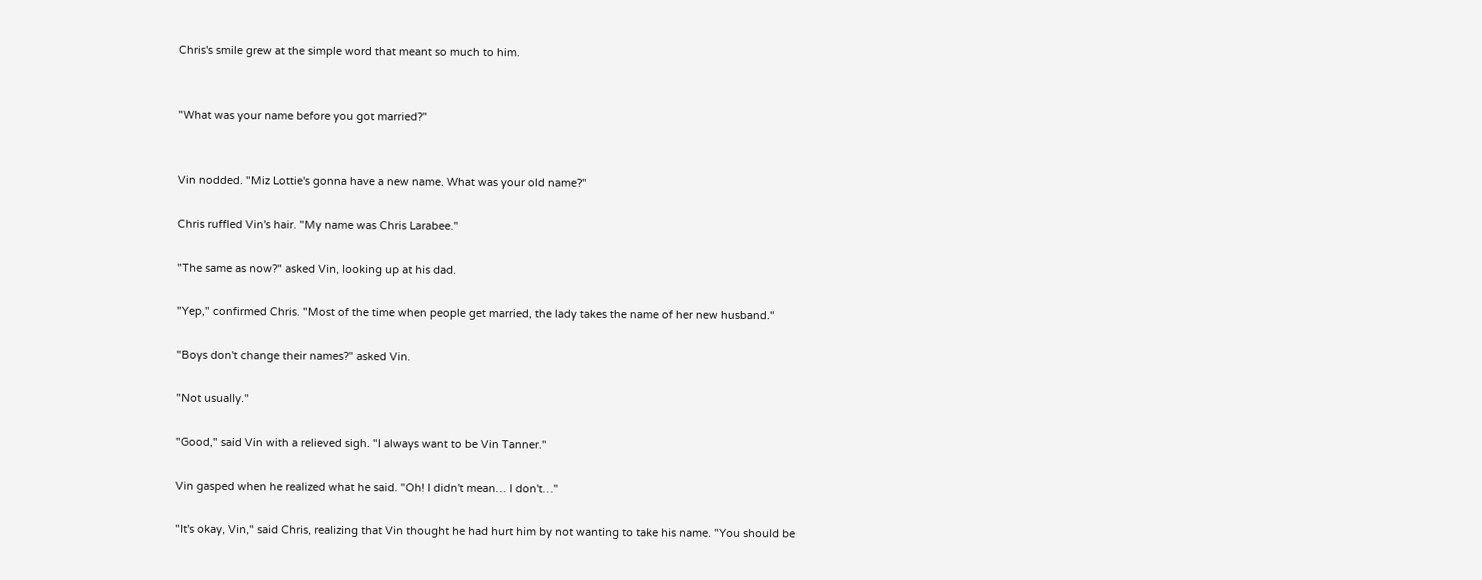Chris's smile grew at the simple word that meant so much to him.


"What was your name before you got married?"


Vin nodded. "Miz Lottie's gonna have a new name. What was your old name?"

Chris ruffled Vin's hair. "My name was Chris Larabee."

"The same as now?" asked Vin, looking up at his dad.

"Yep," confirmed Chris. "Most of the time when people get married, the lady takes the name of her new husband."

"Boys don't change their names?" asked Vin.

"Not usually."

"Good," said Vin with a relieved sigh. "I always want to be Vin Tanner."

Vin gasped when he realized what he said. "Oh! I didn't mean… I don't…"

"It's okay, Vin," said Chris, realizing that Vin thought he had hurt him by not wanting to take his name. "You should be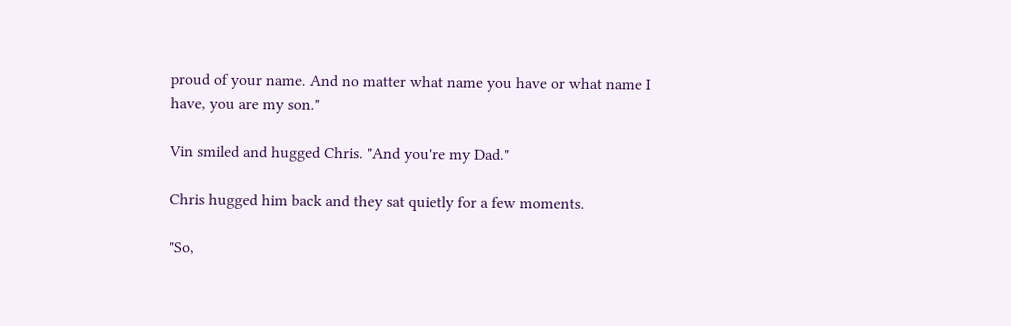proud of your name. And no matter what name you have or what name I have, you are my son."

Vin smiled and hugged Chris. "And you're my Dad."

Chris hugged him back and they sat quietly for a few moments.

"So,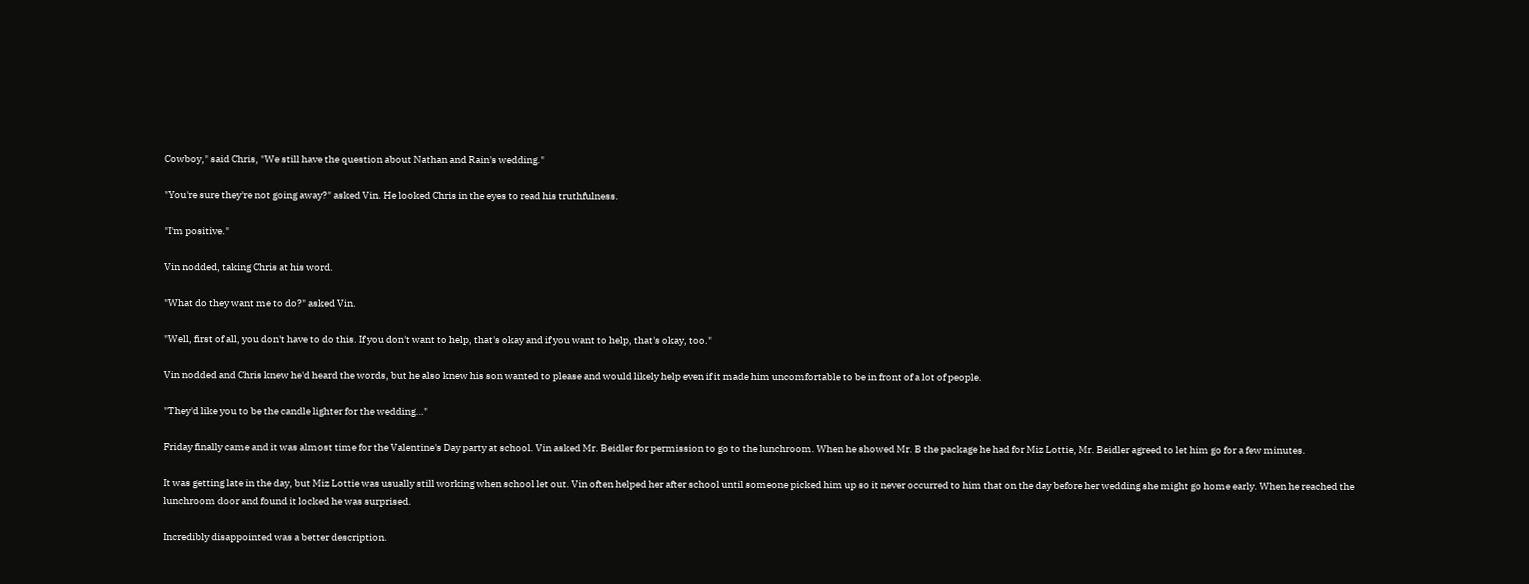Cowboy," said Chris, "We still have the question about Nathan and Rain's wedding."

"You're sure they're not going away?" asked Vin. He looked Chris in the eyes to read his truthfulness.

"I'm positive."

Vin nodded, taking Chris at his word.

"What do they want me to do?" asked Vin.

"Well, first of all, you don't have to do this. If you don't want to help, that's okay and if you want to help, that's okay, too."

Vin nodded and Chris knew he'd heard the words, but he also knew his son wanted to please and would likely help even if it made him uncomfortable to be in front of a lot of people.

"They'd like you to be the candle lighter for the wedding…"

Friday finally came and it was almost time for the Valentine's Day party at school. Vin asked Mr. Beidler for permission to go to the lunchroom. When he showed Mr. B the package he had for Miz Lottie, Mr. Beidler agreed to let him go for a few minutes.

It was getting late in the day, but Miz Lottie was usually still working when school let out. Vin often helped her after school until someone picked him up so it never occurred to him that on the day before her wedding she might go home early. When he reached the lunchroom door and found it locked he was surprised.

Incredibly disappointed was a better description.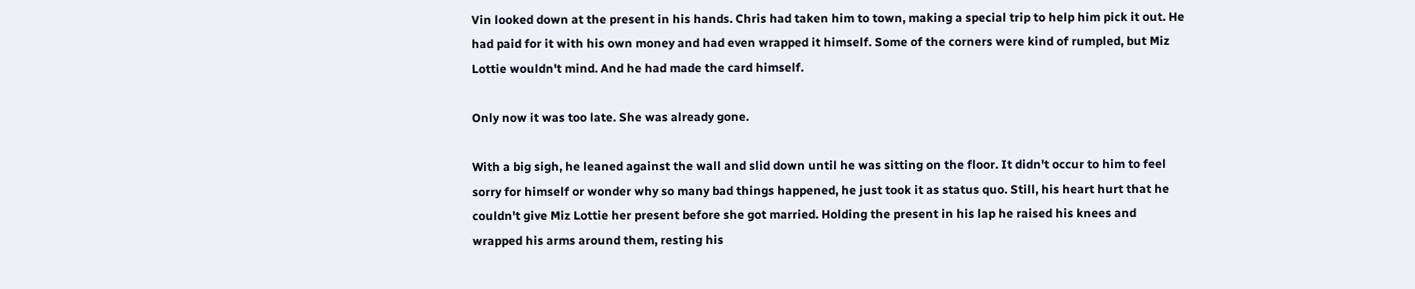Vin looked down at the present in his hands. Chris had taken him to town, making a special trip to help him pick it out. He had paid for it with his own money and had even wrapped it himself. Some of the corners were kind of rumpled, but Miz Lottie wouldn't mind. And he had made the card himself.

Only now it was too late. She was already gone.

With a big sigh, he leaned against the wall and slid down until he was sitting on the floor. It didn't occur to him to feel sorry for himself or wonder why so many bad things happened, he just took it as status quo. Still, his heart hurt that he couldn't give Miz Lottie her present before she got married. Holding the present in his lap he raised his knees and wrapped his arms around them, resting his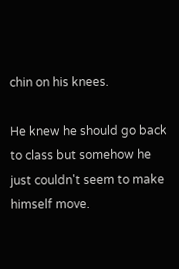chin on his knees.

He knew he should go back to class but somehow he just couldn't seem to make himself move.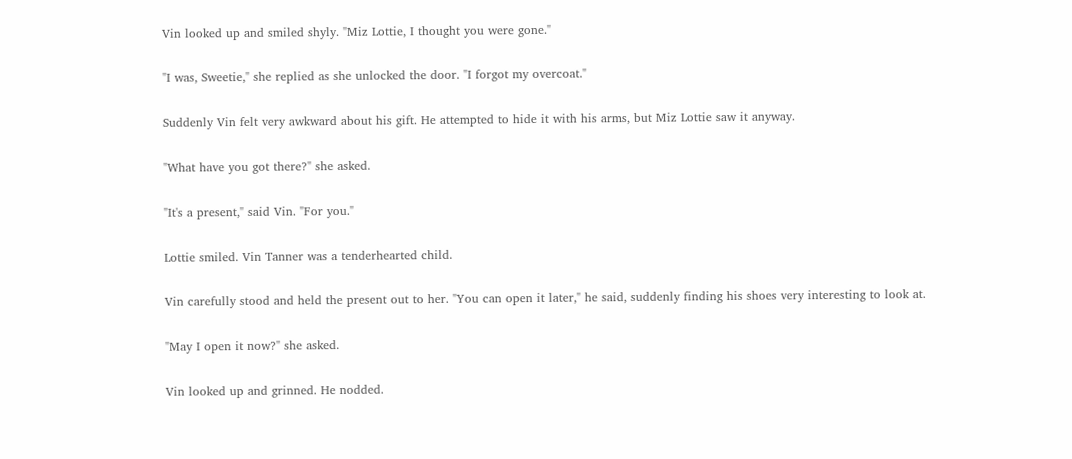Vin looked up and smiled shyly. "Miz Lottie, I thought you were gone."

"I was, Sweetie," she replied as she unlocked the door. "I forgot my overcoat."

Suddenly Vin felt very awkward about his gift. He attempted to hide it with his arms, but Miz Lottie saw it anyway.

"What have you got there?" she asked.

"It's a present," said Vin. "For you."

Lottie smiled. Vin Tanner was a tenderhearted child.

Vin carefully stood and held the present out to her. "You can open it later," he said, suddenly finding his shoes very interesting to look at.

"May I open it now?" she asked.

Vin looked up and grinned. He nodded.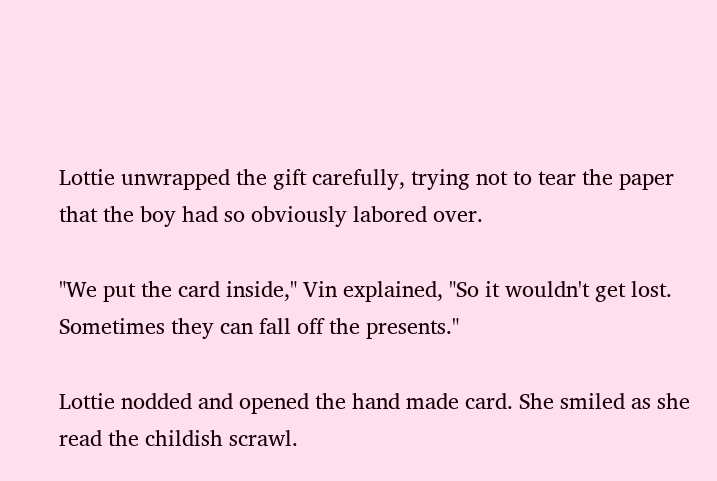Lottie unwrapped the gift carefully, trying not to tear the paper that the boy had so obviously labored over.

"We put the card inside," Vin explained, "So it wouldn't get lost. Sometimes they can fall off the presents."

Lottie nodded and opened the hand made card. She smiled as she read the childish scrawl.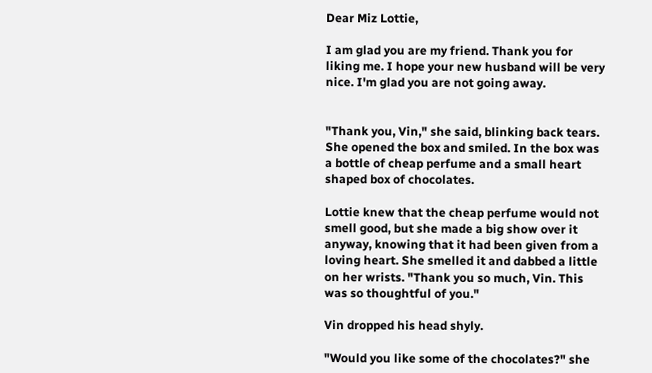Dear Miz Lottie,

I am glad you are my friend. Thank you for liking me. I hope your new husband will be very nice. I'm glad you are not going away.


"Thank you, Vin," she said, blinking back tears. She opened the box and smiled. In the box was a bottle of cheap perfume and a small heart shaped box of chocolates.

Lottie knew that the cheap perfume would not smell good, but she made a big show over it anyway, knowing that it had been given from a loving heart. She smelled it and dabbed a little on her wrists. "Thank you so much, Vin. This was so thoughtful of you."

Vin dropped his head shyly.

"Would you like some of the chocolates?" she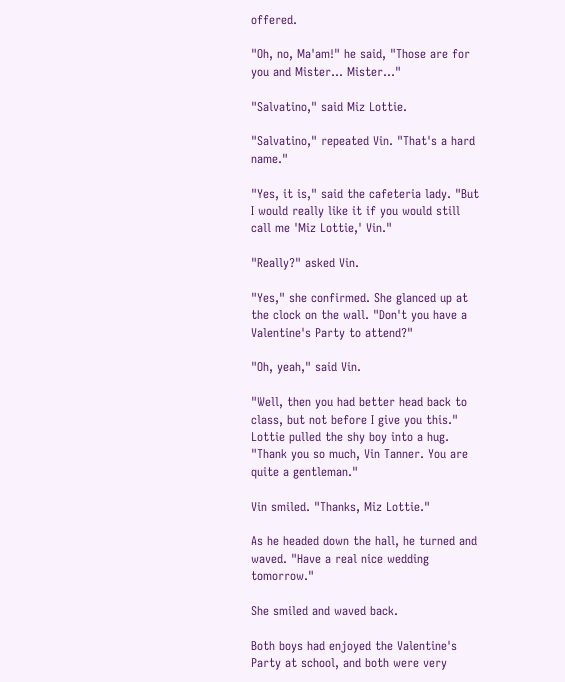offered.

"Oh, no, Ma'am!" he said, "Those are for you and Mister… Mister…"

"Salvatino," said Miz Lottie.

"Salvatino," repeated Vin. "That's a hard name."

"Yes, it is," said the cafeteria lady. "But I would really like it if you would still call me 'Miz Lottie,' Vin."

"Really?" asked Vin.

"Yes," she confirmed. She glanced up at the clock on the wall. "Don't you have a Valentine's Party to attend?"

"Oh, yeah," said Vin.

"Well, then you had better head back to class, but not before I give you this." Lottie pulled the shy boy into a hug. "Thank you so much, Vin Tanner. You are quite a gentleman."

Vin smiled. "Thanks, Miz Lottie."

As he headed down the hall, he turned and waved. "Have a real nice wedding tomorrow."

She smiled and waved back.

Both boys had enjoyed the Valentine's Party at school, and both were very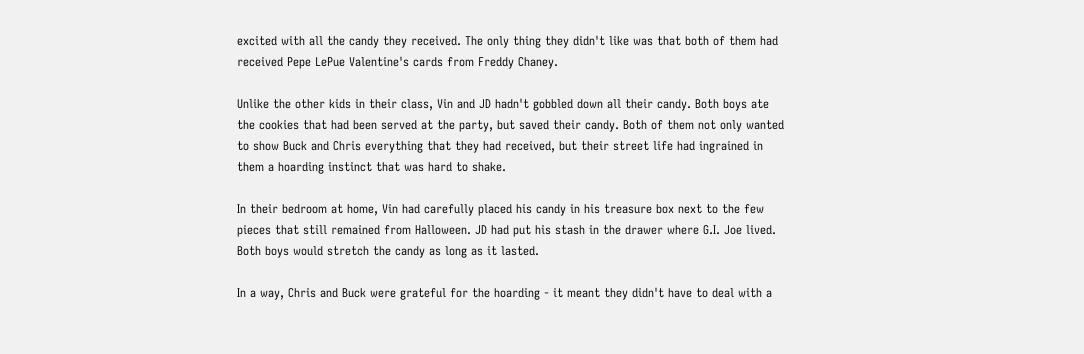excited with all the candy they received. The only thing they didn't like was that both of them had received Pepe LePue Valentine's cards from Freddy Chaney.

Unlike the other kids in their class, Vin and JD hadn't gobbled down all their candy. Both boys ate the cookies that had been served at the party, but saved their candy. Both of them not only wanted to show Buck and Chris everything that they had received, but their street life had ingrained in them a hoarding instinct that was hard to shake.

In their bedroom at home, Vin had carefully placed his candy in his treasure box next to the few pieces that still remained from Halloween. JD had put his stash in the drawer where G.I. Joe lived. Both boys would stretch the candy as long as it lasted.

In a way, Chris and Buck were grateful for the hoarding - it meant they didn't have to deal with a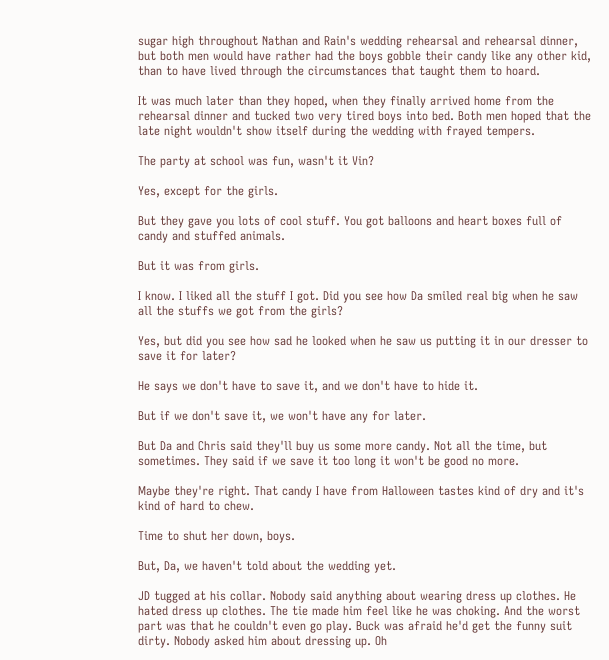sugar high throughout Nathan and Rain's wedding rehearsal and rehearsal dinner, but both men would have rather had the boys gobble their candy like any other kid, than to have lived through the circumstances that taught them to hoard.

It was much later than they hoped, when they finally arrived home from the rehearsal dinner and tucked two very tired boys into bed. Both men hoped that the late night wouldn't show itself during the wedding with frayed tempers.

The party at school was fun, wasn't it Vin?

Yes, except for the girls.

But they gave you lots of cool stuff. You got balloons and heart boxes full of candy and stuffed animals.

But it was from girls.

I know. I liked all the stuff I got. Did you see how Da smiled real big when he saw all the stuffs we got from the girls?

Yes, but did you see how sad he looked when he saw us putting it in our dresser to save it for later?

He says we don't have to save it, and we don't have to hide it.

But if we don't save it, we won't have any for later.

But Da and Chris said they'll buy us some more candy. Not all the time, but sometimes. They said if we save it too long it won't be good no more.

Maybe they're right. That candy I have from Halloween tastes kind of dry and it's kind of hard to chew.

Time to shut her down, boys.

But, Da, we haven't told about the wedding yet.

JD tugged at his collar. Nobody said anything about wearing dress up clothes. He hated dress up clothes. The tie made him feel like he was choking. And the worst part was that he couldn't even go play. Buck was afraid he'd get the funny suit dirty. Nobody asked him about dressing up. Oh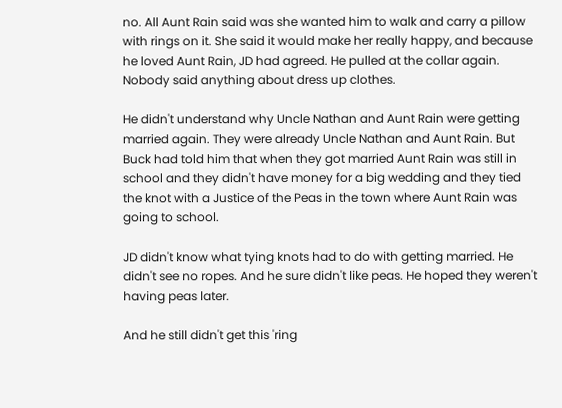no. All Aunt Rain said was she wanted him to walk and carry a pillow with rings on it. She said it would make her really happy, and because he loved Aunt Rain, JD had agreed. He pulled at the collar again. Nobody said anything about dress up clothes.

He didn't understand why Uncle Nathan and Aunt Rain were getting married again. They were already Uncle Nathan and Aunt Rain. But Buck had told him that when they got married Aunt Rain was still in school and they didn't have money for a big wedding and they tied the knot with a Justice of the Peas in the town where Aunt Rain was going to school.

JD didn't know what tying knots had to do with getting married. He didn't see no ropes. And he sure didn't like peas. He hoped they weren't having peas later.

And he still didn't get this 'ring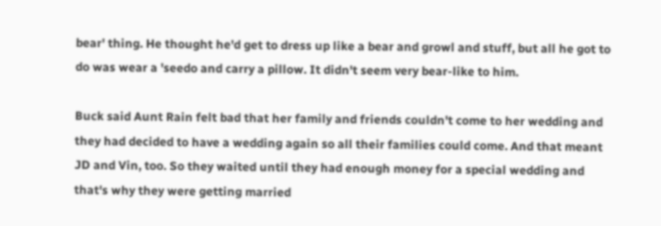bear' thing. He thought he'd get to dress up like a bear and growl and stuff, but all he got to do was wear a 'seedo and carry a pillow. It didn't seem very bear-like to him.

Buck said Aunt Rain felt bad that her family and friends couldn't come to her wedding and they had decided to have a wedding again so all their families could come. And that meant JD and Vin, too. So they waited until they had enough money for a special wedding and that's why they were getting married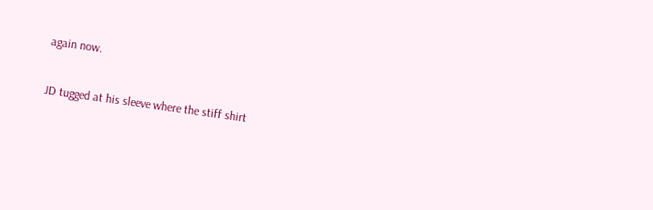again now.

JD tugged at his sleeve where the stiff shirt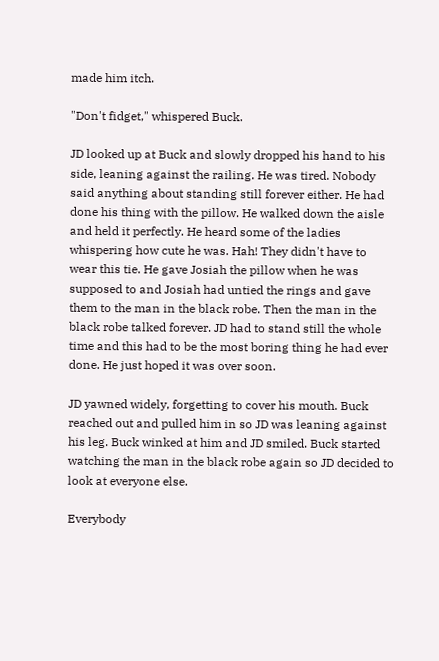made him itch.

"Don't fidget," whispered Buck.

JD looked up at Buck and slowly dropped his hand to his side, leaning against the railing. He was tired. Nobody said anything about standing still forever either. He had done his thing with the pillow. He walked down the aisle and held it perfectly. He heard some of the ladies whispering how cute he was. Hah! They didn't have to wear this tie. He gave Josiah the pillow when he was supposed to and Josiah had untied the rings and gave them to the man in the black robe. Then the man in the black robe talked forever. JD had to stand still the whole time and this had to be the most boring thing he had ever done. He just hoped it was over soon.

JD yawned widely, forgetting to cover his mouth. Buck reached out and pulled him in so JD was leaning against his leg. Buck winked at him and JD smiled. Buck started watching the man in the black robe again so JD decided to look at everyone else.

Everybody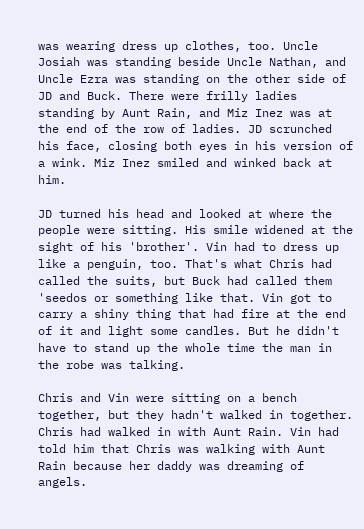was wearing dress up clothes, too. Uncle Josiah was standing beside Uncle Nathan, and Uncle Ezra was standing on the other side of JD and Buck. There were frilly ladies standing by Aunt Rain, and Miz Inez was at the end of the row of ladies. JD scrunched his face, closing both eyes in his version of a wink. Miz Inez smiled and winked back at him.

JD turned his head and looked at where the people were sitting. His smile widened at the sight of his 'brother'. Vin had to dress up like a penguin, too. That's what Chris had called the suits, but Buck had called them 'seedos or something like that. Vin got to carry a shiny thing that had fire at the end of it and light some candles. But he didn't have to stand up the whole time the man in the robe was talking.

Chris and Vin were sitting on a bench together, but they hadn't walked in together. Chris had walked in with Aunt Rain. Vin had told him that Chris was walking with Aunt Rain because her daddy was dreaming of angels.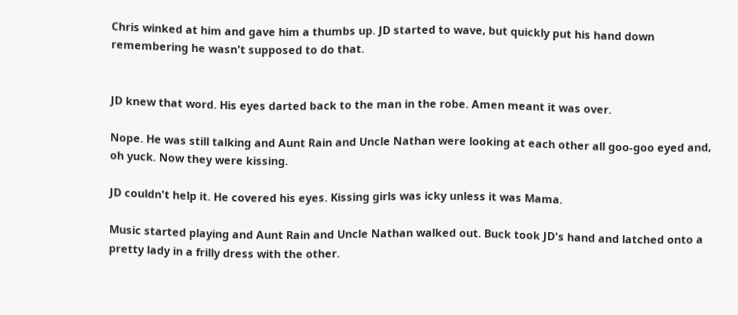Chris winked at him and gave him a thumbs up. JD started to wave, but quickly put his hand down remembering he wasn't supposed to do that.


JD knew that word. His eyes darted back to the man in the robe. Amen meant it was over.

Nope. He was still talking and Aunt Rain and Uncle Nathan were looking at each other all goo-goo eyed and, oh yuck. Now they were kissing.

JD couldn't help it. He covered his eyes. Kissing girls was icky unless it was Mama.

Music started playing and Aunt Rain and Uncle Nathan walked out. Buck took JD's hand and latched onto a pretty lady in a frilly dress with the other.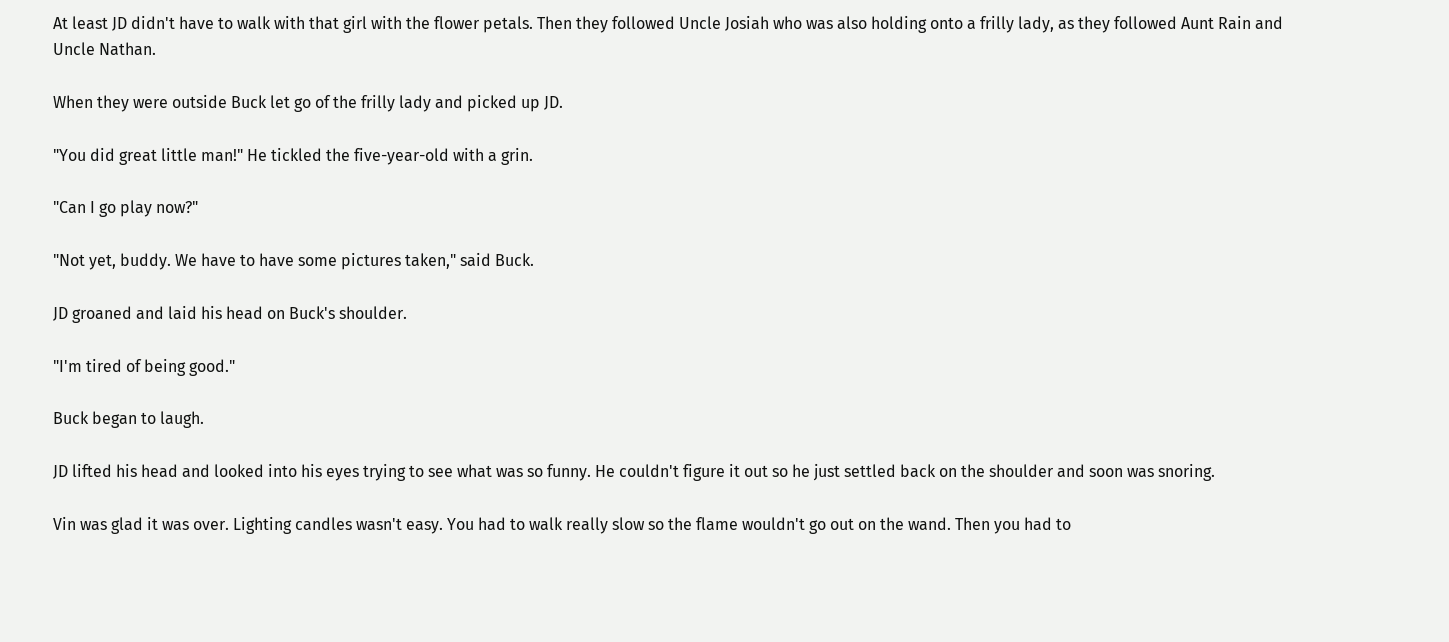At least JD didn't have to walk with that girl with the flower petals. Then they followed Uncle Josiah who was also holding onto a frilly lady, as they followed Aunt Rain and Uncle Nathan.

When they were outside Buck let go of the frilly lady and picked up JD.

"You did great little man!" He tickled the five-year-old with a grin.

"Can I go play now?"

"Not yet, buddy. We have to have some pictures taken," said Buck.

JD groaned and laid his head on Buck's shoulder.

"I'm tired of being good."

Buck began to laugh.

JD lifted his head and looked into his eyes trying to see what was so funny. He couldn't figure it out so he just settled back on the shoulder and soon was snoring.

Vin was glad it was over. Lighting candles wasn't easy. You had to walk really slow so the flame wouldn't go out on the wand. Then you had to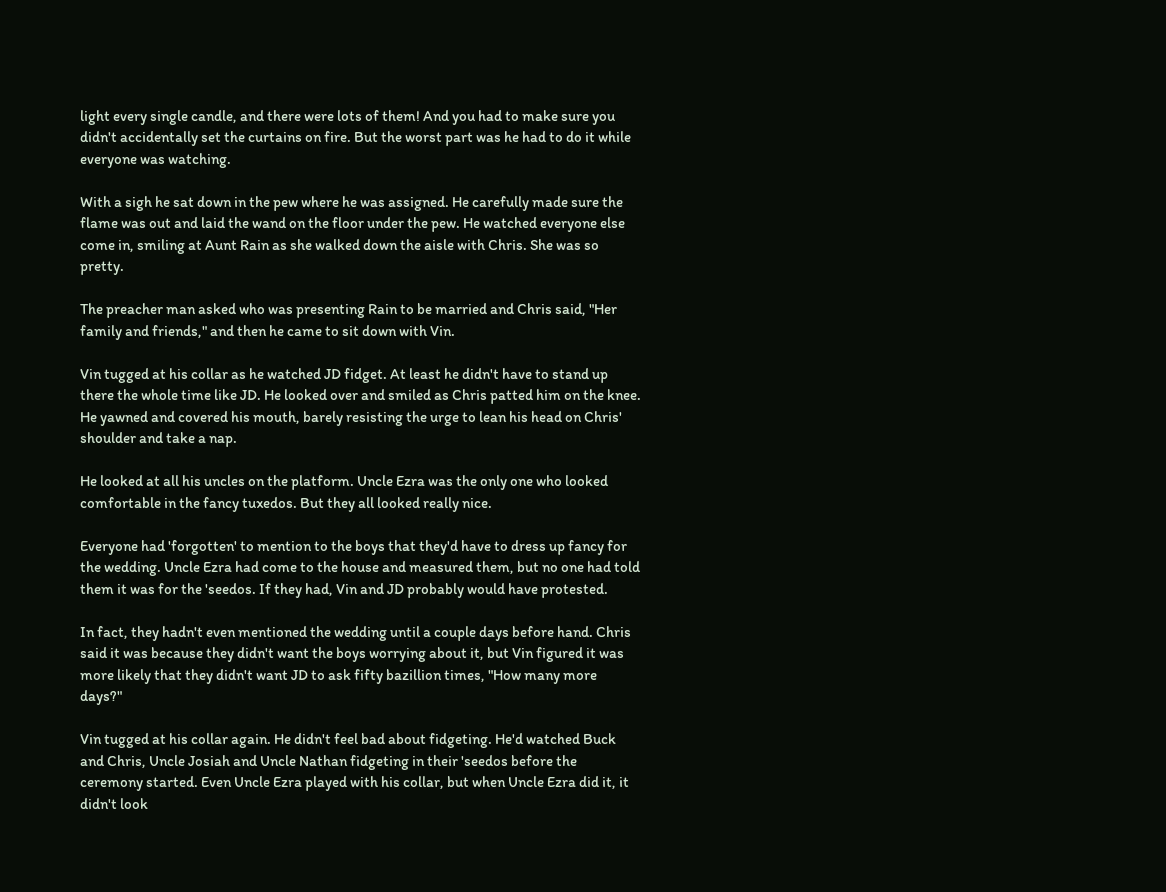light every single candle, and there were lots of them! And you had to make sure you didn't accidentally set the curtains on fire. But the worst part was he had to do it while everyone was watching.

With a sigh he sat down in the pew where he was assigned. He carefully made sure the flame was out and laid the wand on the floor under the pew. He watched everyone else come in, smiling at Aunt Rain as she walked down the aisle with Chris. She was so pretty.

The preacher man asked who was presenting Rain to be married and Chris said, "Her family and friends," and then he came to sit down with Vin.

Vin tugged at his collar as he watched JD fidget. At least he didn't have to stand up there the whole time like JD. He looked over and smiled as Chris patted him on the knee. He yawned and covered his mouth, barely resisting the urge to lean his head on Chris' shoulder and take a nap.

He looked at all his uncles on the platform. Uncle Ezra was the only one who looked comfortable in the fancy tuxedos. But they all looked really nice.

Everyone had 'forgotten' to mention to the boys that they'd have to dress up fancy for the wedding. Uncle Ezra had come to the house and measured them, but no one had told them it was for the 'seedos. If they had, Vin and JD probably would have protested.

In fact, they hadn't even mentioned the wedding until a couple days before hand. Chris said it was because they didn't want the boys worrying about it, but Vin figured it was more likely that they didn't want JD to ask fifty bazillion times, "How many more days?"

Vin tugged at his collar again. He didn't feel bad about fidgeting. He'd watched Buck and Chris, Uncle Josiah and Uncle Nathan fidgeting in their 'seedos before the ceremony started. Even Uncle Ezra played with his collar, but when Uncle Ezra did it, it didn't look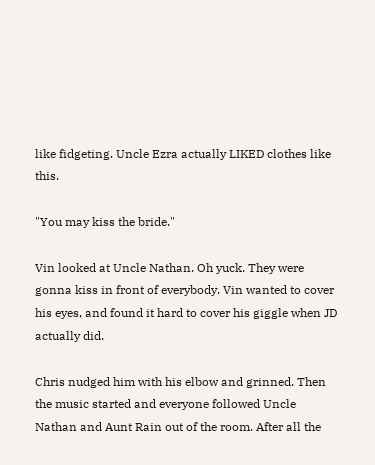like fidgeting. Uncle Ezra actually LIKED clothes like this.

"You may kiss the bride."

Vin looked at Uncle Nathan. Oh yuck. They were gonna kiss in front of everybody. Vin wanted to cover his eyes, and found it hard to cover his giggle when JD actually did.

Chris nudged him with his elbow and grinned. Then the music started and everyone followed Uncle Nathan and Aunt Rain out of the room. After all the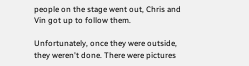people on the stage went out, Chris and Vin got up to follow them.

Unfortunately, once they were outside, they weren't done. There were pictures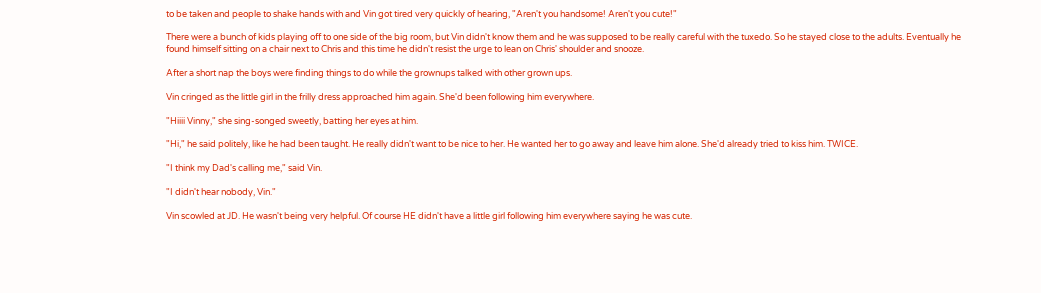to be taken and people to shake hands with and Vin got tired very quickly of hearing, "Aren't you handsome! Aren't you cute!"

There were a bunch of kids playing off to one side of the big room, but Vin didn't know them and he was supposed to be really careful with the tuxedo. So he stayed close to the adults. Eventually he found himself sitting on a chair next to Chris and this time he didn't resist the urge to lean on Chris' shoulder and snooze.

After a short nap the boys were finding things to do while the grownups talked with other grown ups.

Vin cringed as the little girl in the frilly dress approached him again. She'd been following him everywhere.

"Hiiii Vinny," she sing-songed sweetly, batting her eyes at him.

"Hi," he said politely, like he had been taught. He really didn't want to be nice to her. He wanted her to go away and leave him alone. She'd already tried to kiss him. TWICE.

"I think my Dad's calling me," said Vin.

"I didn't hear nobody, Vin."

Vin scowled at JD. He wasn't being very helpful. Of course HE didn't have a little girl following him everywhere saying he was cute.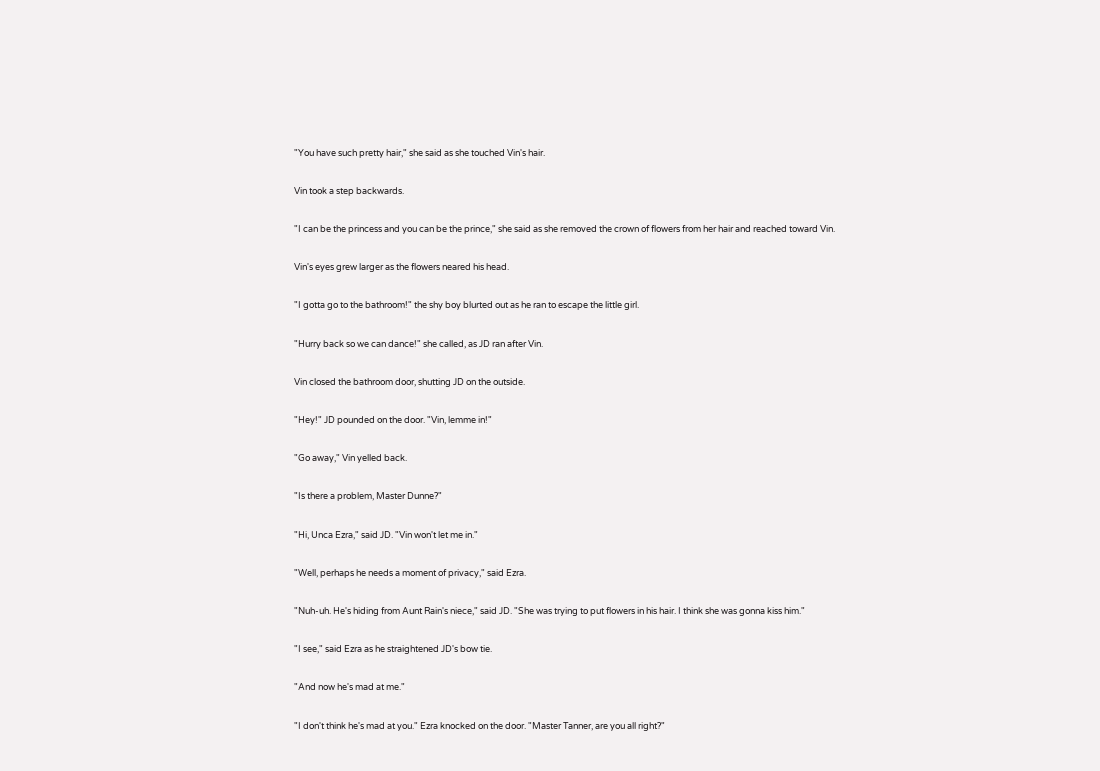"You have such pretty hair," she said as she touched Vin's hair.

Vin took a step backwards.

"I can be the princess and you can be the prince," she said as she removed the crown of flowers from her hair and reached toward Vin.

Vin's eyes grew larger as the flowers neared his head.

"I gotta go to the bathroom!" the shy boy blurted out as he ran to escape the little girl.

"Hurry back so we can dance!" she called, as JD ran after Vin.

Vin closed the bathroom door, shutting JD on the outside.

"Hey!" JD pounded on the door. "Vin, lemme in!"

"Go away," Vin yelled back.

"Is there a problem, Master Dunne?"

"Hi, Unca Ezra," said JD. "Vin won't let me in."

"Well, perhaps he needs a moment of privacy," said Ezra.

"Nuh-uh. He's hiding from Aunt Rain's niece," said JD. "She was trying to put flowers in his hair. I think she was gonna kiss him."

"I see," said Ezra as he straightened JD's bow tie.

"And now he's mad at me."

"I don't think he's mad at you." Ezra knocked on the door. "Master Tanner, are you all right?"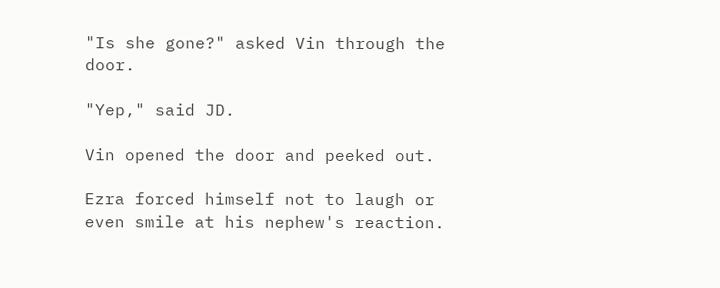"Is she gone?" asked Vin through the door.

"Yep," said JD.

Vin opened the door and peeked out.

Ezra forced himself not to laugh or even smile at his nephew's reaction.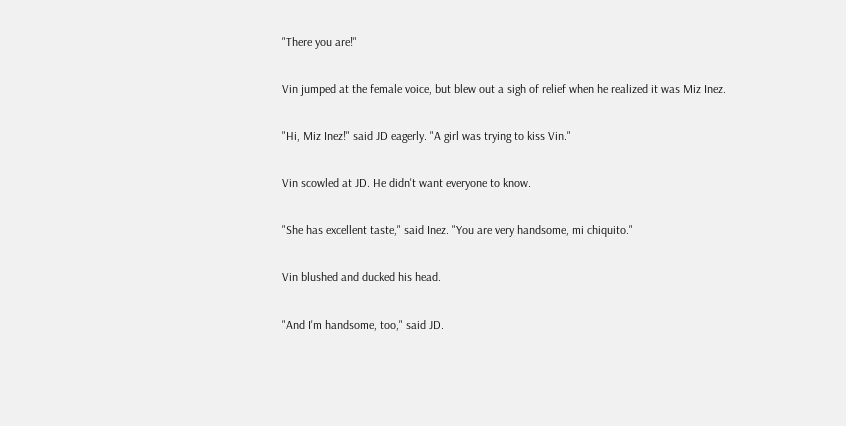"There you are!"

Vin jumped at the female voice, but blew out a sigh of relief when he realized it was Miz Inez.

"Hi, Miz Inez!" said JD eagerly. "A girl was trying to kiss Vin."

Vin scowled at JD. He didn't want everyone to know.

"She has excellent taste," said Inez. "You are very handsome, mi chiquito."

Vin blushed and ducked his head.

"And I'm handsome, too," said JD.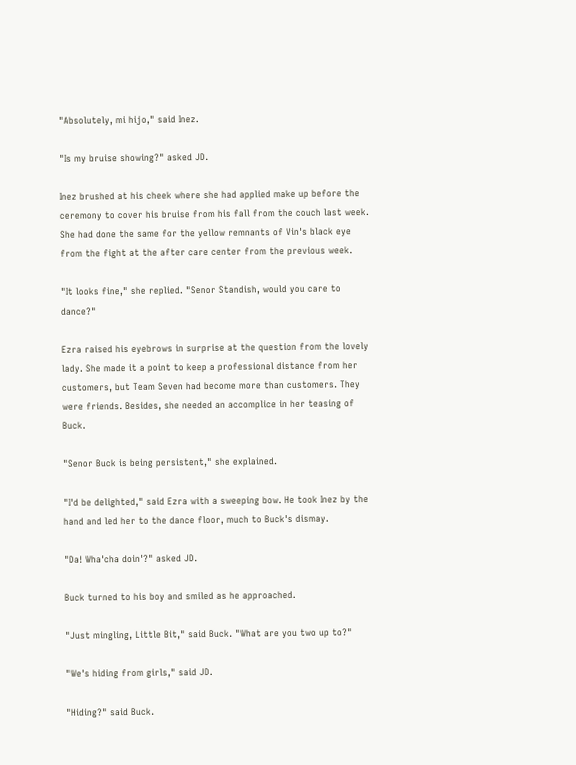"Absolutely, mi hijo," said Inez.

"Is my bruise showing?" asked JD.

Inez brushed at his cheek where she had applied make up before the ceremony to cover his bruise from his fall from the couch last week. She had done the same for the yellow remnants of Vin's black eye from the fight at the after care center from the previous week.

"It looks fine," she replied. "Senor Standish, would you care to dance?"

Ezra raised his eyebrows in surprise at the question from the lovely lady. She made it a point to keep a professional distance from her customers, but Team Seven had become more than customers. They were friends. Besides, she needed an accomplice in her teasing of Buck.

"Senor Buck is being persistent," she explained.

"I'd be delighted," said Ezra with a sweeping bow. He took Inez by the hand and led her to the dance floor, much to Buck's dismay.

"Da! Wha'cha doin'?" asked JD.

Buck turned to his boy and smiled as he approached.

"Just mingling, Little Bit," said Buck. "What are you two up to?"

"We's hiding from girls," said JD.

"Hiding?" said Buck.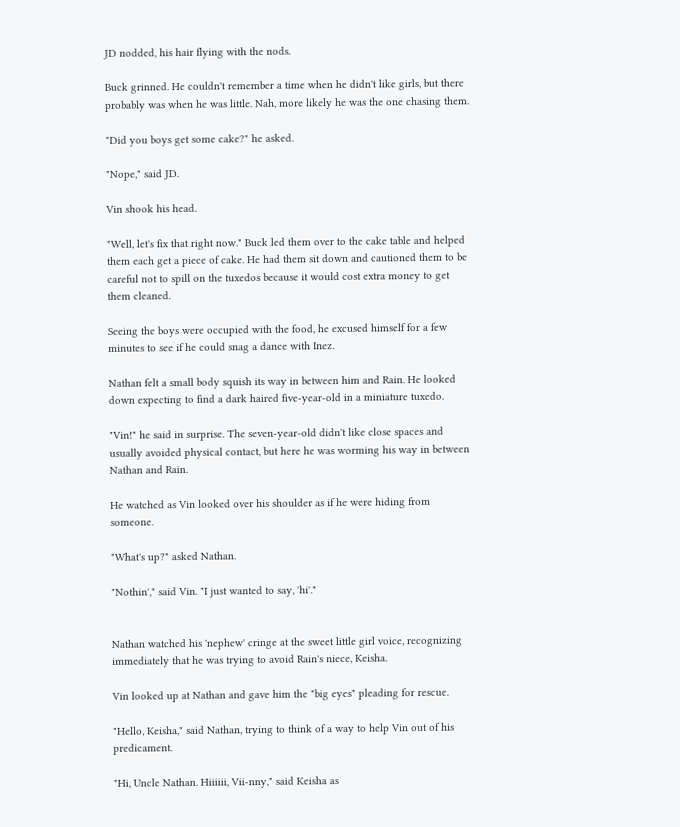JD nodded, his hair flying with the nods.

Buck grinned. He couldn't remember a time when he didn't like girls, but there probably was when he was little. Nah, more likely he was the one chasing them.

"Did you boys get some cake?" he asked.

"Nope," said JD.

Vin shook his head.

"Well, let's fix that right now." Buck led them over to the cake table and helped them each get a piece of cake. He had them sit down and cautioned them to be careful not to spill on the tuxedos because it would cost extra money to get them cleaned.

Seeing the boys were occupied with the food, he excused himself for a few minutes to see if he could snag a dance with Inez.

Nathan felt a small body squish its way in between him and Rain. He looked down expecting to find a dark haired five-year-old in a miniature tuxedo.

"Vin!" he said in surprise. The seven-year-old didn't like close spaces and usually avoided physical contact, but here he was worming his way in between Nathan and Rain.

He watched as Vin looked over his shoulder as if he were hiding from someone.

"What's up?" asked Nathan.

"Nothin'," said Vin. "I just wanted to say, 'hi'."


Nathan watched his 'nephew' cringe at the sweet little girl voice, recognizing immediately that he was trying to avoid Rain's niece, Keisha.

Vin looked up at Nathan and gave him the "big eyes" pleading for rescue.

"Hello, Keisha," said Nathan, trying to think of a way to help Vin out of his predicament.

"Hi, Uncle Nathan. Hiiiiii, Vii-nny," said Keisha as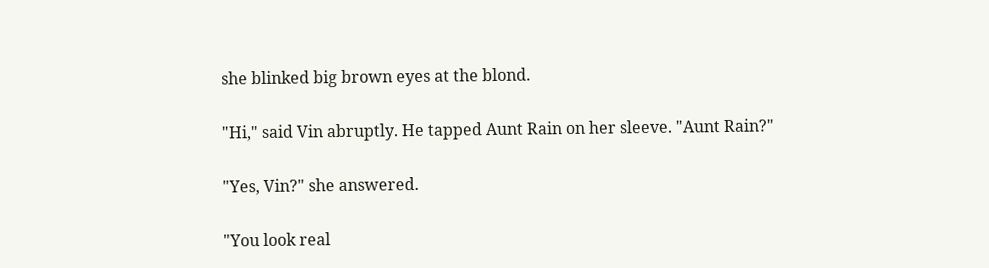she blinked big brown eyes at the blond.

"Hi," said Vin abruptly. He tapped Aunt Rain on her sleeve. "Aunt Rain?"

"Yes, Vin?" she answered.

"You look real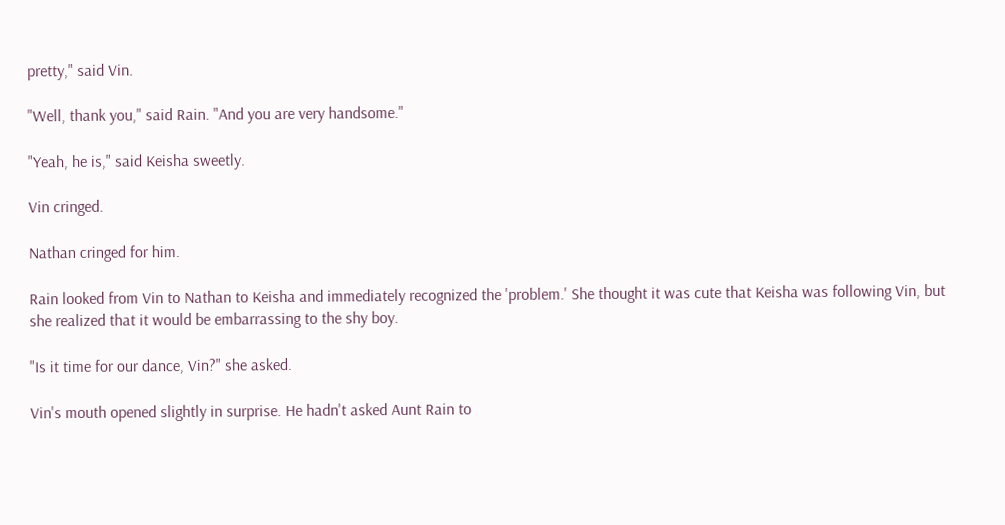pretty," said Vin.

"Well, thank you," said Rain. "And you are very handsome."

"Yeah, he is," said Keisha sweetly.

Vin cringed.

Nathan cringed for him.

Rain looked from Vin to Nathan to Keisha and immediately recognized the 'problem.' She thought it was cute that Keisha was following Vin, but she realized that it would be embarrassing to the shy boy.

"Is it time for our dance, Vin?" she asked.

Vin's mouth opened slightly in surprise. He hadn't asked Aunt Rain to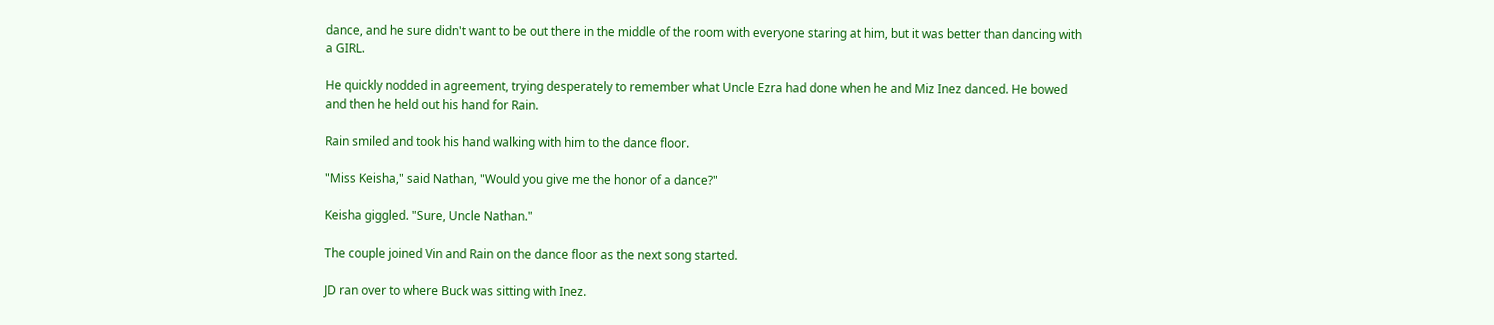dance, and he sure didn't want to be out there in the middle of the room with everyone staring at him, but it was better than dancing with a GIRL.

He quickly nodded in agreement, trying desperately to remember what Uncle Ezra had done when he and Miz Inez danced. He bowed and then he held out his hand for Rain.

Rain smiled and took his hand walking with him to the dance floor.

"Miss Keisha," said Nathan, "Would you give me the honor of a dance?"

Keisha giggled. "Sure, Uncle Nathan."

The couple joined Vin and Rain on the dance floor as the next song started.

JD ran over to where Buck was sitting with Inez.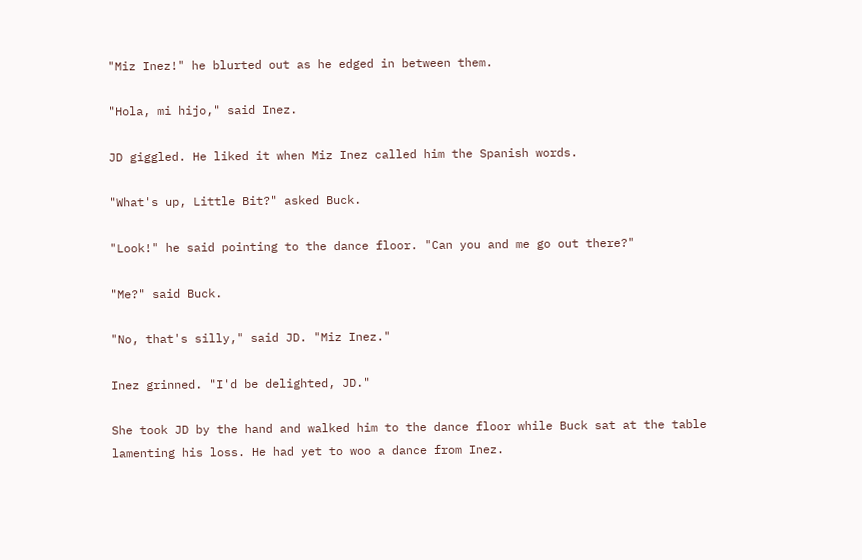"Miz Inez!" he blurted out as he edged in between them.

"Hola, mi hijo," said Inez.

JD giggled. He liked it when Miz Inez called him the Spanish words.

"What's up, Little Bit?" asked Buck.

"Look!" he said pointing to the dance floor. "Can you and me go out there?"

"Me?" said Buck.

"No, that's silly," said JD. "Miz Inez."

Inez grinned. "I'd be delighted, JD."

She took JD by the hand and walked him to the dance floor while Buck sat at the table lamenting his loss. He had yet to woo a dance from Inez.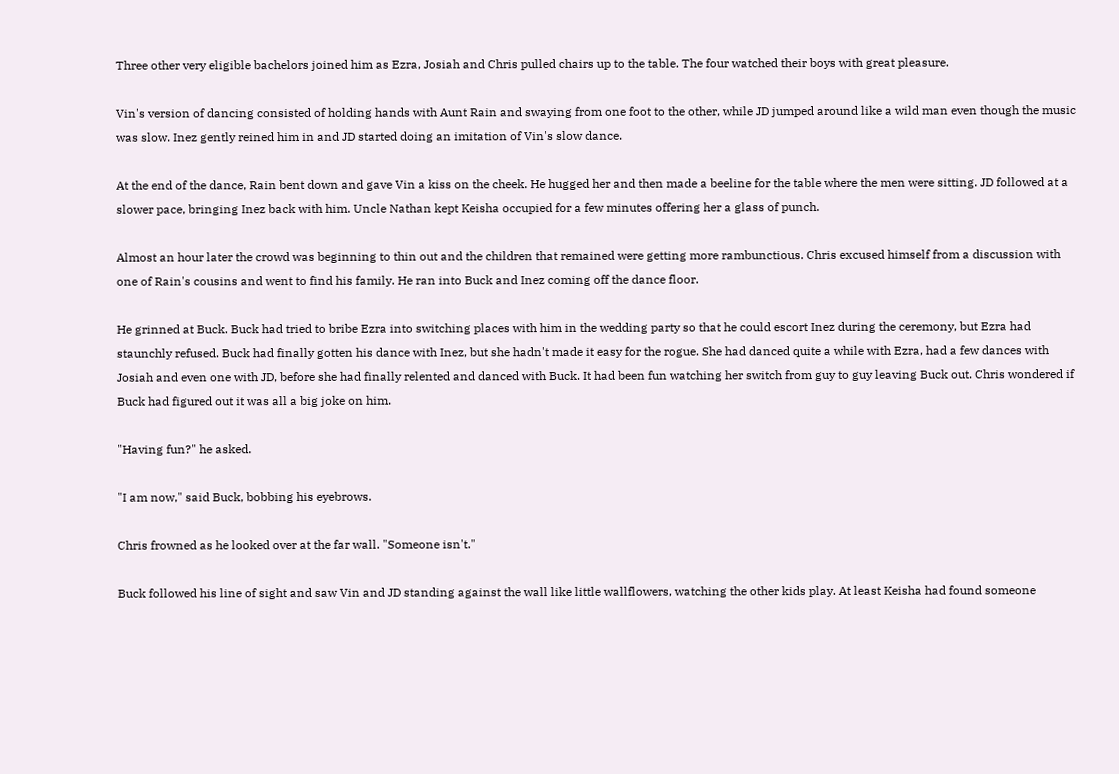Three other very eligible bachelors joined him as Ezra, Josiah and Chris pulled chairs up to the table. The four watched their boys with great pleasure.

Vin's version of dancing consisted of holding hands with Aunt Rain and swaying from one foot to the other, while JD jumped around like a wild man even though the music was slow. Inez gently reined him in and JD started doing an imitation of Vin's slow dance.

At the end of the dance, Rain bent down and gave Vin a kiss on the cheek. He hugged her and then made a beeline for the table where the men were sitting. JD followed at a slower pace, bringing Inez back with him. Uncle Nathan kept Keisha occupied for a few minutes offering her a glass of punch.

Almost an hour later the crowd was beginning to thin out and the children that remained were getting more rambunctious. Chris excused himself from a discussion with one of Rain's cousins and went to find his family. He ran into Buck and Inez coming off the dance floor.

He grinned at Buck. Buck had tried to bribe Ezra into switching places with him in the wedding party so that he could escort Inez during the ceremony, but Ezra had staunchly refused. Buck had finally gotten his dance with Inez, but she hadn't made it easy for the rogue. She had danced quite a while with Ezra, had a few dances with Josiah and even one with JD, before she had finally relented and danced with Buck. It had been fun watching her switch from guy to guy leaving Buck out. Chris wondered if Buck had figured out it was all a big joke on him.

"Having fun?" he asked.

"I am now," said Buck, bobbing his eyebrows.

Chris frowned as he looked over at the far wall. "Someone isn't."

Buck followed his line of sight and saw Vin and JD standing against the wall like little wallflowers, watching the other kids play. At least Keisha had found someone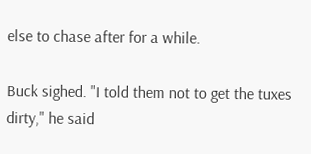else to chase after for a while.

Buck sighed. "I told them not to get the tuxes dirty," he said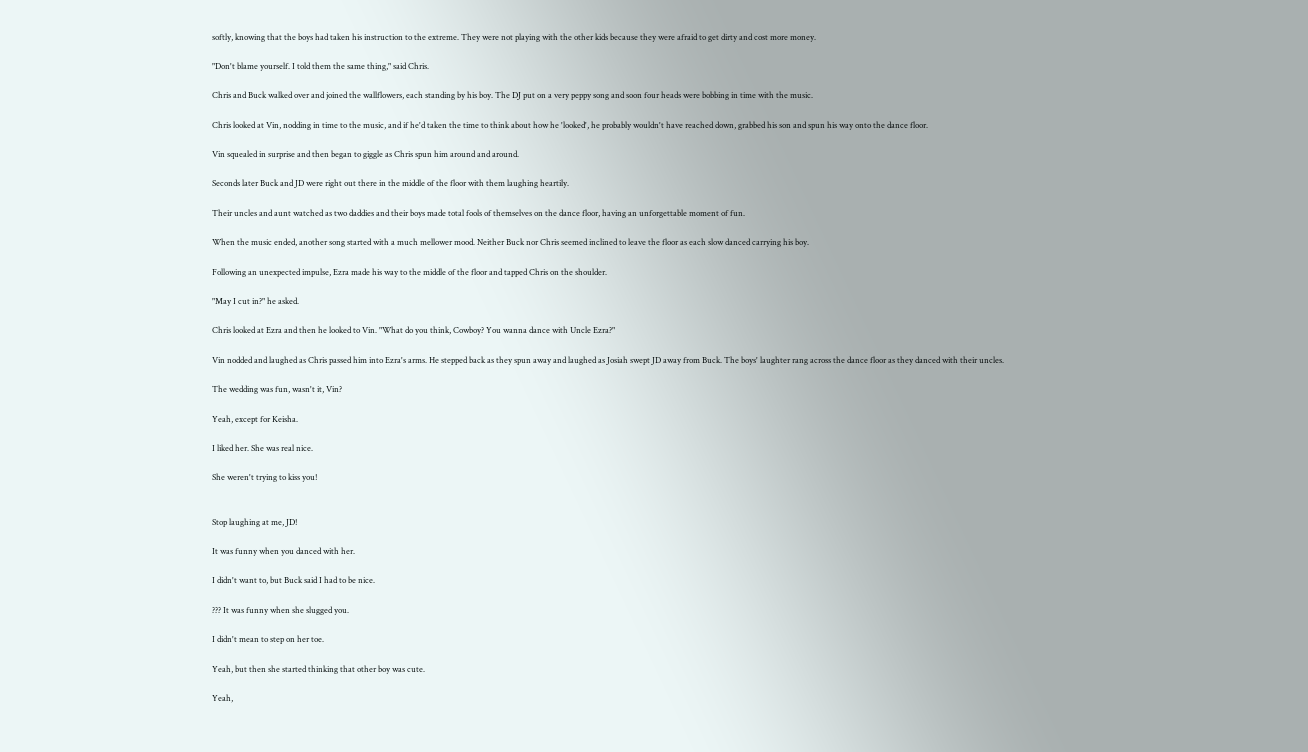softly, knowing that the boys had taken his instruction to the extreme. They were not playing with the other kids because they were afraid to get dirty and cost more money.

"Don't blame yourself. I told them the same thing," said Chris.

Chris and Buck walked over and joined the wallflowers, each standing by his boy. The DJ put on a very peppy song and soon four heads were bobbing in time with the music.

Chris looked at Vin, nodding in time to the music, and if he'd taken the time to think about how he 'looked', he probably wouldn't have reached down, grabbed his son and spun his way onto the dance floor.

Vin squealed in surprise and then began to giggle as Chris spun him around and around.

Seconds later Buck and JD were right out there in the middle of the floor with them laughing heartily.

Their uncles and aunt watched as two daddies and their boys made total fools of themselves on the dance floor, having an unforgettable moment of fun.

When the music ended, another song started with a much mellower mood. Neither Buck nor Chris seemed inclined to leave the floor as each slow danced carrying his boy.

Following an unexpected impulse, Ezra made his way to the middle of the floor and tapped Chris on the shoulder.

"May I cut in?" he asked.

Chris looked at Ezra and then he looked to Vin. "What do you think, Cowboy? You wanna dance with Uncle Ezra?"

Vin nodded and laughed as Chris passed him into Ezra's arms. He stepped back as they spun away and laughed as Josiah swept JD away from Buck. The boys' laughter rang across the dance floor as they danced with their uncles.

The wedding was fun, wasn't it, Vin?

Yeah, except for Keisha.

I liked her. She was real nice.

She weren't trying to kiss you!


Stop laughing at me, JD!

It was funny when you danced with her.

I didn't want to, but Buck said I had to be nice.

??? It was funny when she slugged you.

I didn't mean to step on her toe.

Yeah, but then she started thinking that other boy was cute.

Yeah,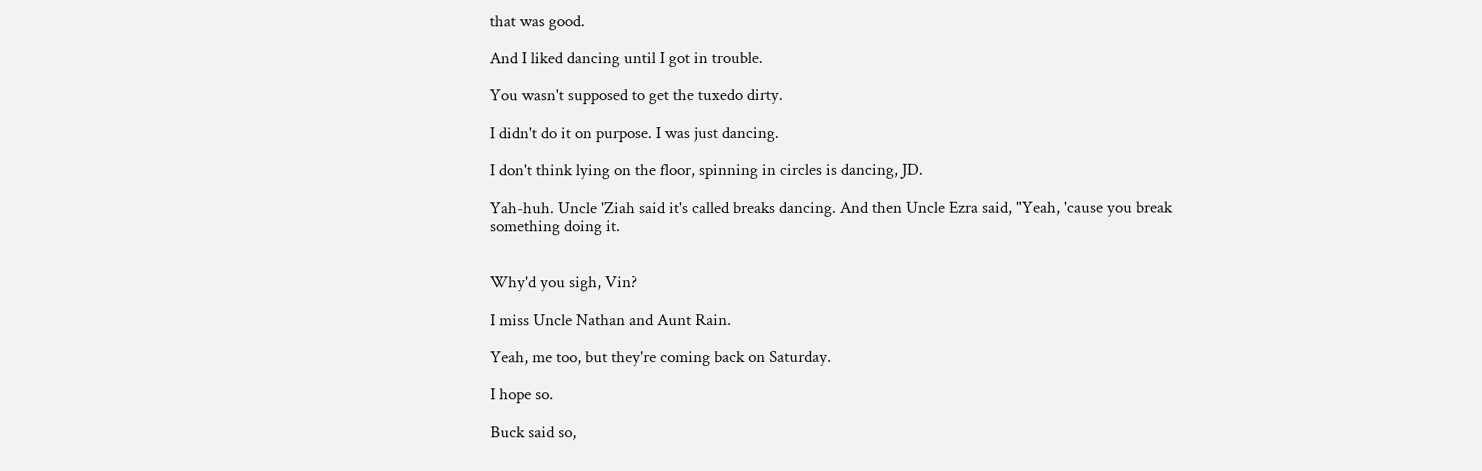that was good.

And I liked dancing until I got in trouble.

You wasn't supposed to get the tuxedo dirty.

I didn't do it on purpose. I was just dancing.

I don't think lying on the floor, spinning in circles is dancing, JD.

Yah-huh. Uncle 'Ziah said it's called breaks dancing. And then Uncle Ezra said, "Yeah, 'cause you break something doing it.


Why'd you sigh, Vin?

I miss Uncle Nathan and Aunt Rain.

Yeah, me too, but they're coming back on Saturday.

I hope so.

Buck said so,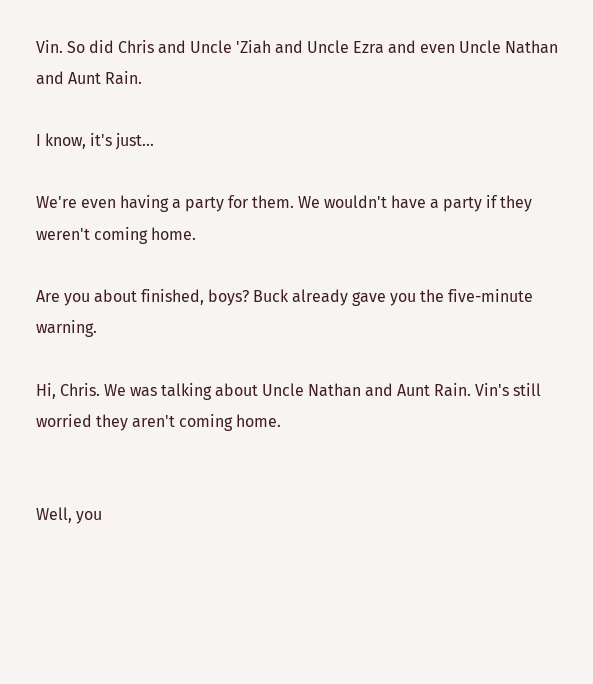Vin. So did Chris and Uncle 'Ziah and Uncle Ezra and even Uncle Nathan and Aunt Rain.

I know, it's just…

We're even having a party for them. We wouldn't have a party if they weren't coming home.

Are you about finished, boys? Buck already gave you the five-minute warning.

Hi, Chris. We was talking about Uncle Nathan and Aunt Rain. Vin's still worried they aren't coming home.


Well, you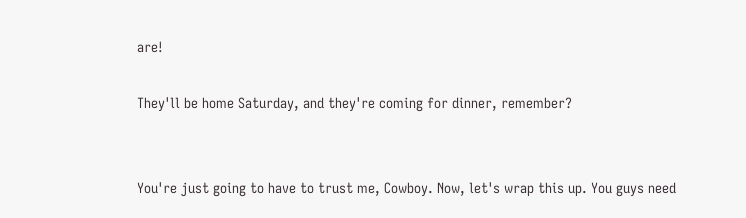are!

They'll be home Saturday, and they're coming for dinner, remember?


You're just going to have to trust me, Cowboy. Now, let's wrap this up. You guys need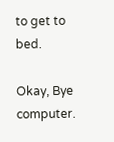to get to bed.

Okay, Bye computer.